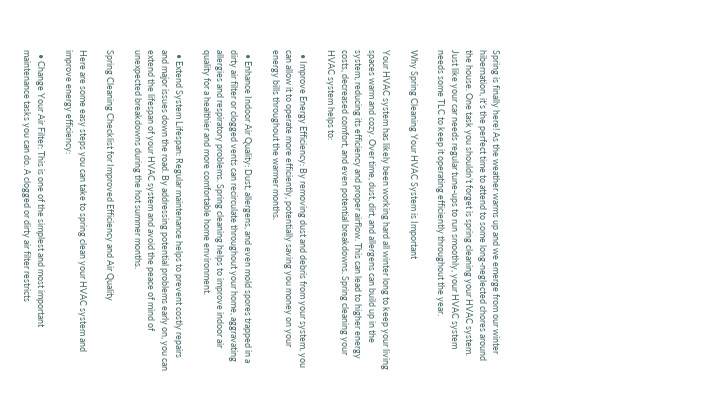Spring is finally here! As the weather warms up and we emerge from our winter hibernation, it’s the perfect time to attend to some long-neglected chores around the house. One task you shouldn’t forget is spring cleaning your HVAC system. Just like your car needs regular tune-ups to run smoothly, your HVAC system needs some TLC to keep it operating efficiently throughout the year.

Why Spring Cleaning Your HVAC System is Important

Your HVAC system has likely been working hard all winter long to keep your living spaces warm and cozy. Over time, dust, dirt, and allergens can build up in the system, reducing its efficiency and proper airflow. This can lead to higher energy costs, decreased comfort, and even potential breakdowns. Spring cleaning your HVAC system helps to:

  • Improve Energy Efficiency: By removing dust and debris from your system, you can allow it to operate more efficiently, potentially saving you money on your energy bills throughout the warmer months.

  • Enhance Indoor Air Quality: Dust, allergens, and even mold spores trapped in a dirty air filter or clogged vents can recirculate throughout your home, aggravating allergies and respiratory problems. Spring cleaning helps to improve indoor air quality for a healthier and more comfortable home environment.

  • Extend System Lifespan: Regular maintenance helps to prevent costly repairs and major issues down the road. By addressing potential problems early on, you can extend the lifespan of your HVAC system and avoid the peace of mind of unexpected breakdowns during the hot summer months.

Spring Cleaning Checklist for Improved Efficiency and Air Quality

Here are some easy steps you can take to spring clean your HVAC system and improve energy efficiency:

  • Change Your Air Filter: This is one of the simplest and most important maintenance tasks you can do. A clogged or dirty air filter restricts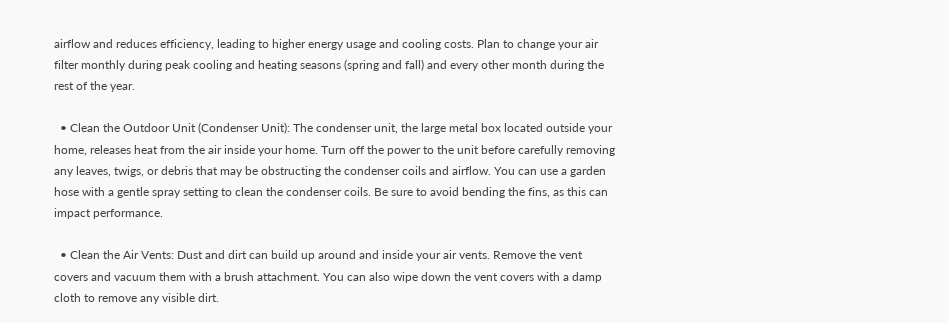airflow and reduces efficiency, leading to higher energy usage and cooling costs. Plan to change your air filter monthly during peak cooling and heating seasons (spring and fall) and every other month during the rest of the year.

  • Clean the Outdoor Unit (Condenser Unit): The condenser unit, the large metal box located outside your home, releases heat from the air inside your home. Turn off the power to the unit before carefully removing any leaves, twigs, or debris that may be obstructing the condenser coils and airflow. You can use a garden hose with a gentle spray setting to clean the condenser coils. Be sure to avoid bending the fins, as this can impact performance.

  • Clean the Air Vents: Dust and dirt can build up around and inside your air vents. Remove the vent covers and vacuum them with a brush attachment. You can also wipe down the vent covers with a damp cloth to remove any visible dirt.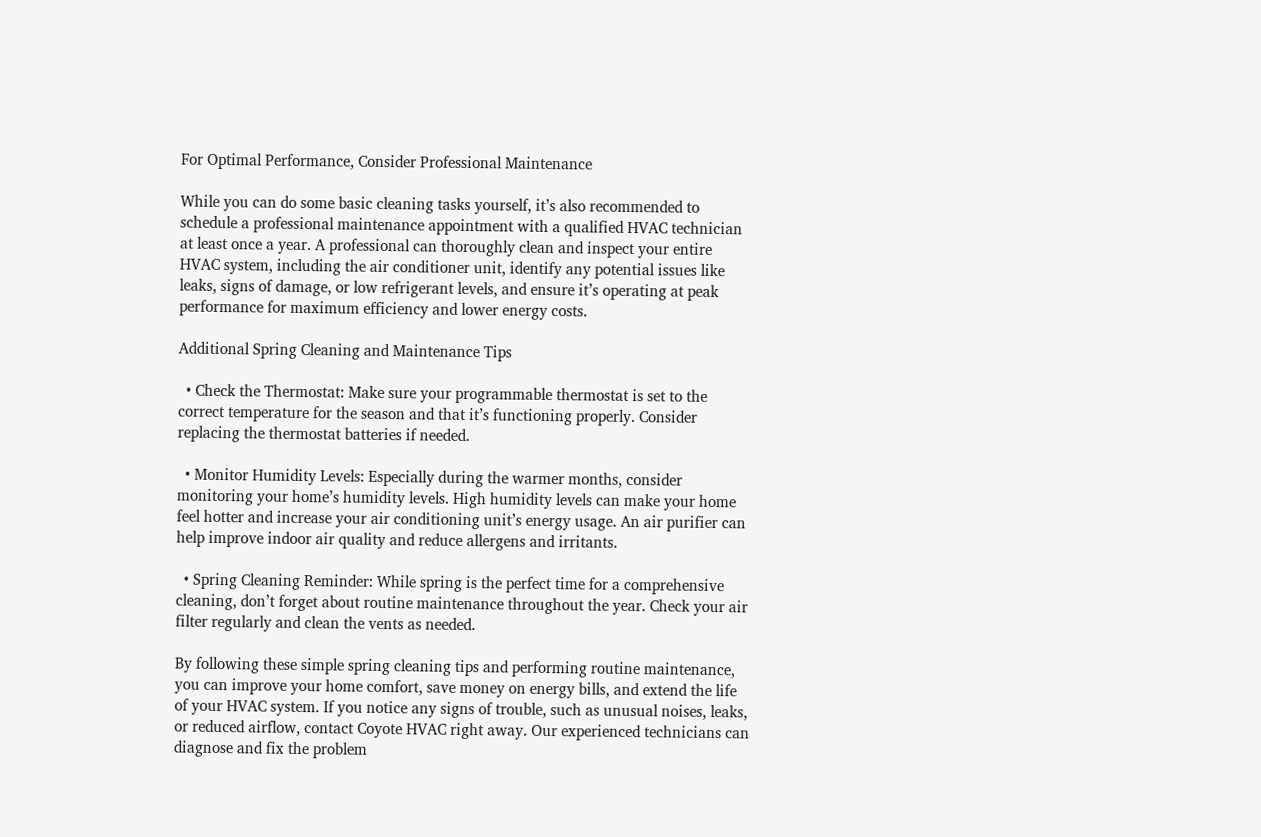For Optimal Performance, Consider Professional Maintenance

While you can do some basic cleaning tasks yourself, it’s also recommended to schedule a professional maintenance appointment with a qualified HVAC technician at least once a year. A professional can thoroughly clean and inspect your entire HVAC system, including the air conditioner unit, identify any potential issues like leaks, signs of damage, or low refrigerant levels, and ensure it’s operating at peak performance for maximum efficiency and lower energy costs.

Additional Spring Cleaning and Maintenance Tips

  • Check the Thermostat: Make sure your programmable thermostat is set to the correct temperature for the season and that it’s functioning properly. Consider replacing the thermostat batteries if needed.

  • Monitor Humidity Levels: Especially during the warmer months, consider monitoring your home’s humidity levels. High humidity levels can make your home feel hotter and increase your air conditioning unit’s energy usage. An air purifier can help improve indoor air quality and reduce allergens and irritants.

  • Spring Cleaning Reminder: While spring is the perfect time for a comprehensive cleaning, don’t forget about routine maintenance throughout the year. Check your air filter regularly and clean the vents as needed.

By following these simple spring cleaning tips and performing routine maintenance, you can improve your home comfort, save money on energy bills, and extend the life of your HVAC system. If you notice any signs of trouble, such as unusual noises, leaks, or reduced airflow, contact Coyote HVAC right away. Our experienced technicians can diagnose and fix the problem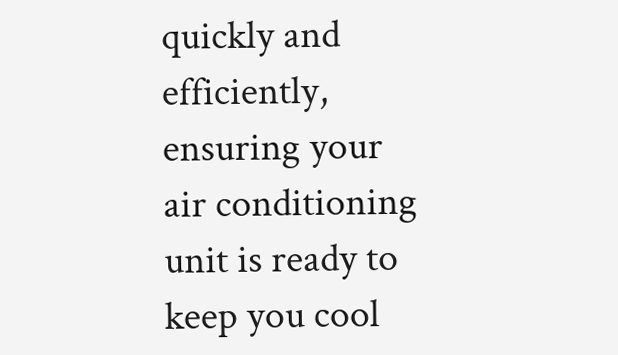quickly and efficiently, ensuring your air conditioning unit is ready to keep you cool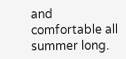and comfortable all summer long.